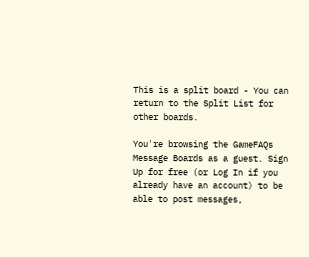This is a split board - You can return to the Split List for other boards.

You're browsing the GameFAQs Message Boards as a guest. Sign Up for free (or Log In if you already have an account) to be able to post messages,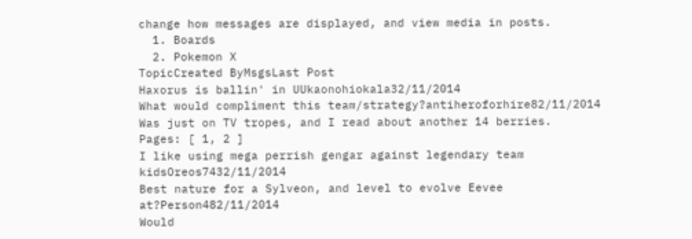change how messages are displayed, and view media in posts.
  1. Boards
  2. Pokemon X
TopicCreated ByMsgsLast Post
Haxorus is ballin' in UUkaonohiokala32/11/2014
What would compliment this team/strategy?antiheroforhire82/11/2014
Was just on TV tropes, and I read about another 14 berries.
Pages: [ 1, 2 ]
I like using mega perrish gengar against legendary team kidsOreos7432/11/2014
Best nature for a Sylveon, and level to evolve Eevee at?Person482/11/2014
Would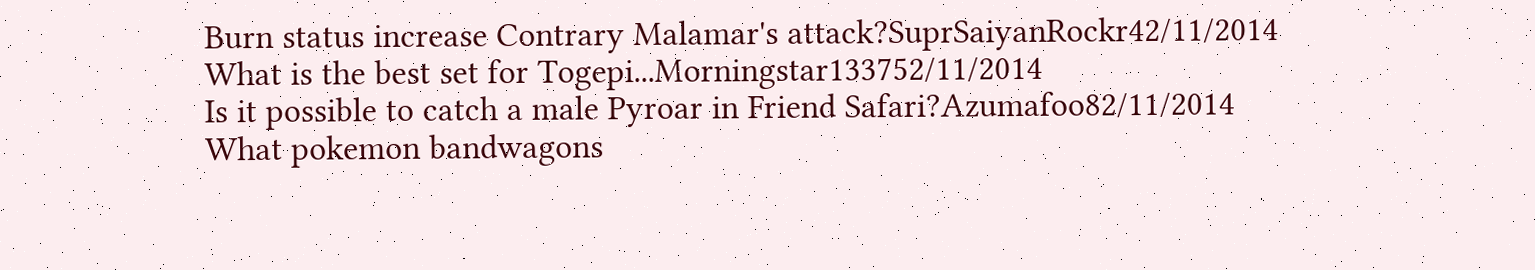Burn status increase Contrary Malamar's attack?SuprSaiyanRockr42/11/2014
What is the best set for Togepi...Morningstar133752/11/2014
Is it possible to catch a male Pyroar in Friend Safari?Azumafoo82/11/2014
What pokemon bandwagons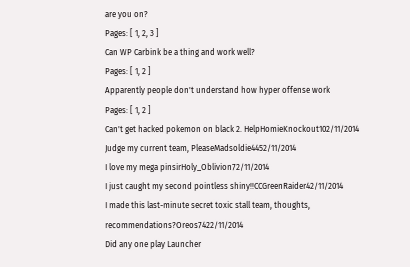are you on?
Pages: [ 1, 2, 3 ]
Can WP Carbink be a thing and work well?
Pages: [ 1, 2 ]
Apparently people don't understand how hyper offense work
Pages: [ 1, 2 ]
Can't get hacked pokemon on black 2. HelpHomieKnockout102/11/2014
Judge my current team, PleaseMadsoldie4452/11/2014
I love my mega pinsirHoly_Oblivion72/11/2014
I just caught my second pointless shiny!!CCGreenRaider42/11/2014
I made this last-minute secret toxic stall team, thoughts, recommendations?Oreos7422/11/2014
Did any one play Launcher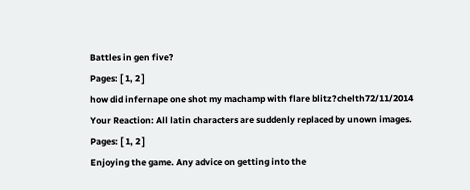Battles in gen five?
Pages: [ 1, 2 ]
how did infernape one shot my machamp with flare blitz?chelth72/11/2014
Your Reaction: All latin characters are suddenly replaced by unown images.
Pages: [ 1, 2 ]
Enjoying the game. Any advice on getting into the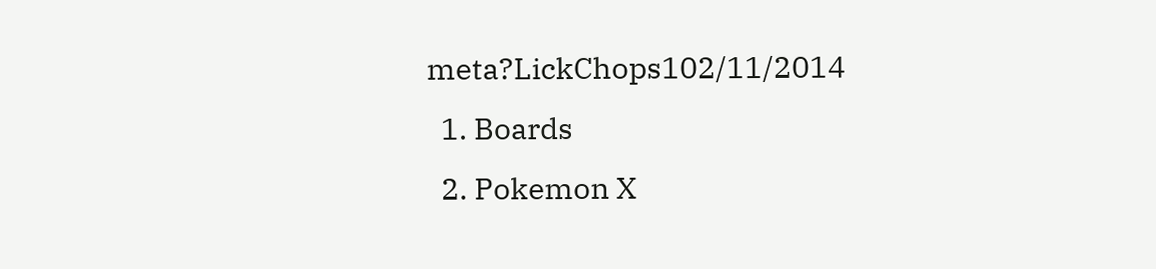meta?LickChops102/11/2014
  1. Boards
  2. Pokemon X